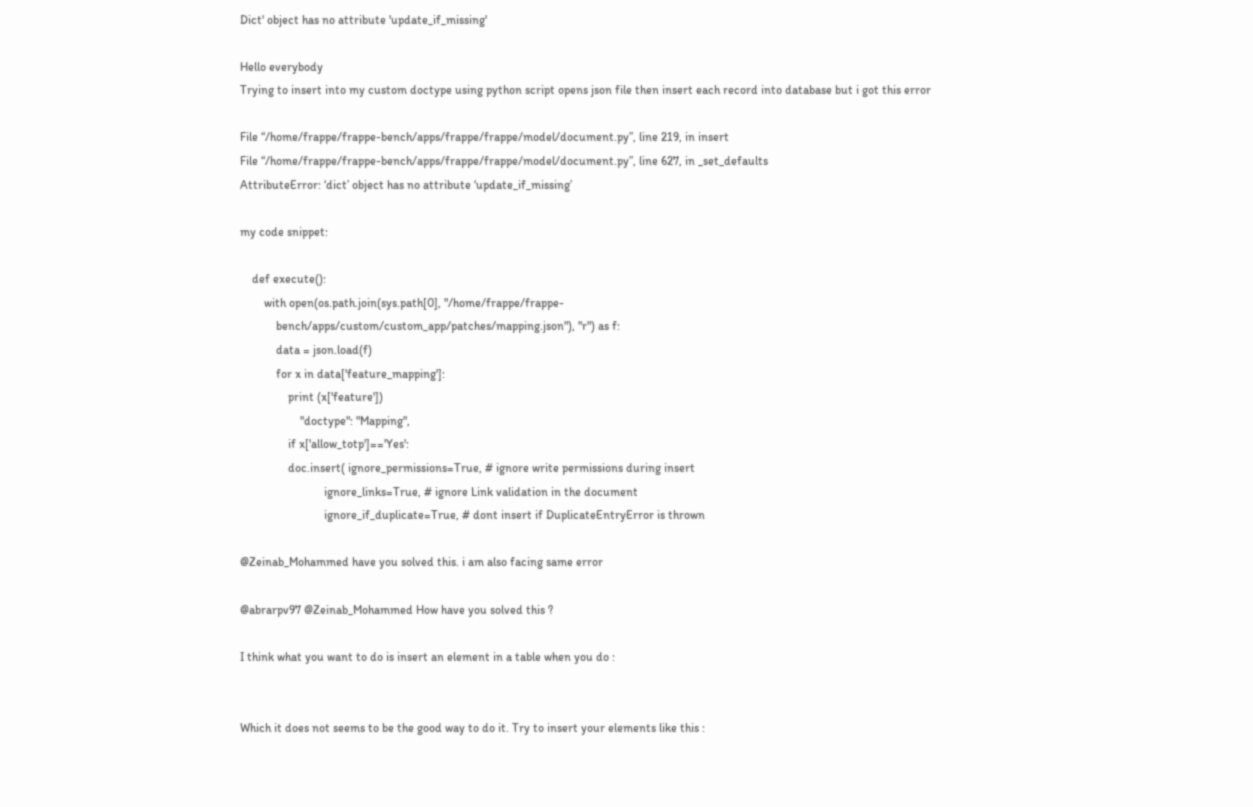Dict' object has no attribute 'update_if_missing'

Hello everybody
Trying to insert into my custom doctype using python script opens json file then insert each record into database but i got this error

File “/home/frappe/frappe-bench/apps/frappe/frappe/model/document.py”, line 219, in insert
File “/home/frappe/frappe-bench/apps/frappe/frappe/model/document.py”, line 627, in _set_defaults
AttributeError: ‘dict’ object has no attribute ‘update_if_missing’

my code snippet:

    def execute():
        with open(os.path.join(sys.path[0], "/home/frappe/frappe-
            bench/apps/custom/custom_app/patches/mapping.json"), "r") as f:
            data = json.load(f)
            for x in data['feature_mapping']:
                print (x['feature'])
                    "doctype": "Mapping",
                if x['allow_totp']=='Yes':
                doc.insert( ignore_permissions=True, # ignore write permissions during insert
                            ignore_links=True, # ignore Link validation in the document
                            ignore_if_duplicate=True, # dont insert if DuplicateEntryError is thrown

@Zeinab_Mohammed have you solved this. i am also facing same error

@abrarpv97 @Zeinab_Mohammed How have you solved this ?

I think what you want to do is insert an element in a table when you do :


Which it does not seems to be the good way to do it. Try to insert your elements like this :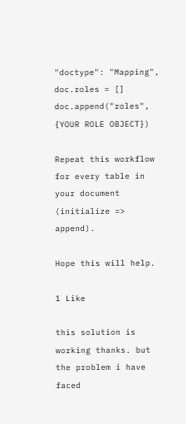"doctype": "Mapping",
doc.roles = []
doc.append("roles", {YOUR ROLE OBJECT})

Repeat this workflow for every table in your document (initialize => append).

Hope this will help.

1 Like

this solution is working thanks. but the problem i have faced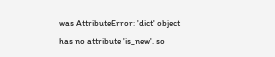was AttributeError: 'dict' object has no attribute 'is_new'. so